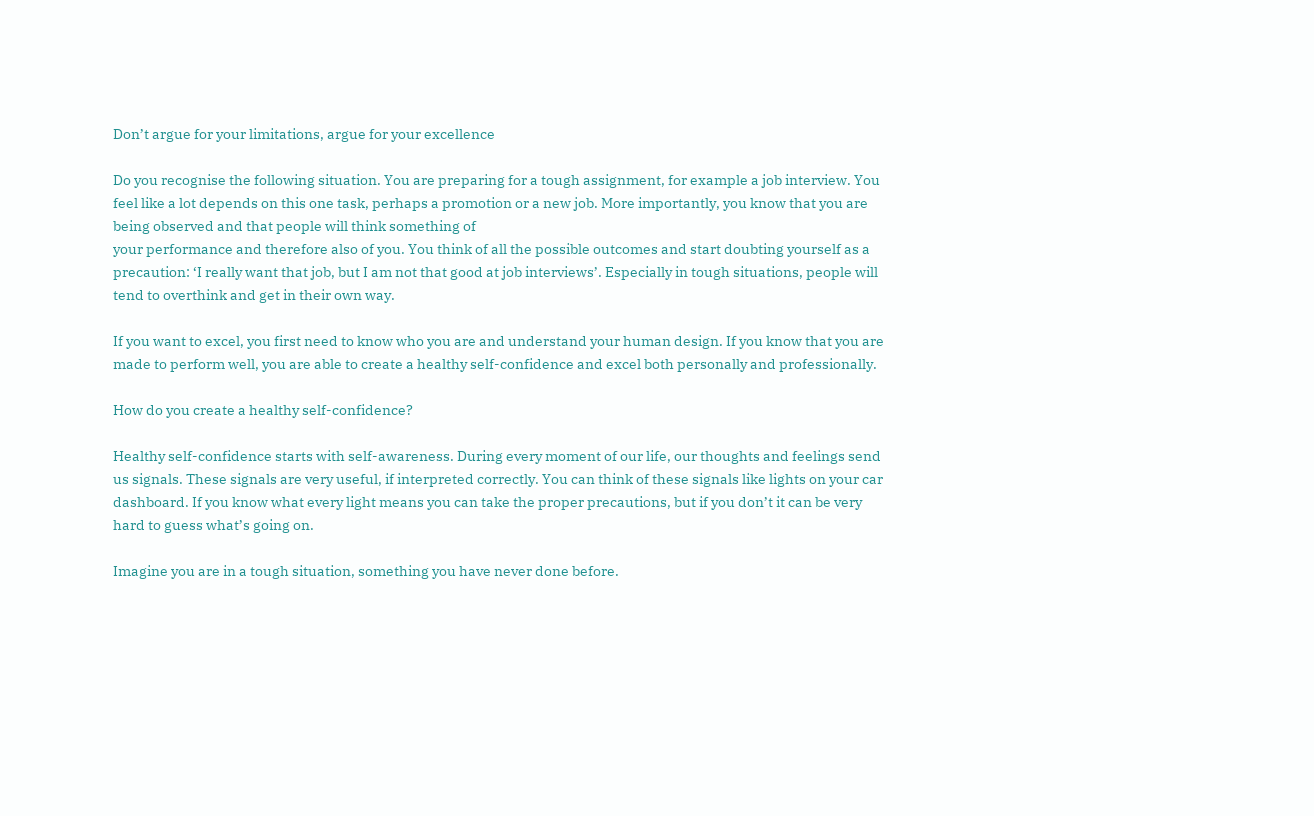Don’t argue for your limitations, argue for your excellence

Do you recognise the following situation. You are preparing for a tough assignment, for example a job interview. You feel like a lot depends on this one task, perhaps a promotion or a new job. More importantly, you know that you are being observed and that people will think something of
your performance and therefore also of you. You think of all the possible outcomes and start doubting yourself as a precaution: ‘I really want that job, but I am not that good at job interviews’. Especially in tough situations, people will tend to overthink and get in their own way.

If you want to excel, you first need to know who you are and understand your human design. If you know that you are made to perform well, you are able to create a healthy self-confidence and excel both personally and professionally.

How do you create a healthy self-confidence?

Healthy self-confidence starts with self-awareness. During every moment of our life, our thoughts and feelings send us signals. These signals are very useful, if interpreted correctly. You can think of these signals like lights on your car dashboard. If you know what every light means you can take the proper precautions, but if you don’t it can be very hard to guess what’s going on.

Imagine you are in a tough situation, something you have never done before.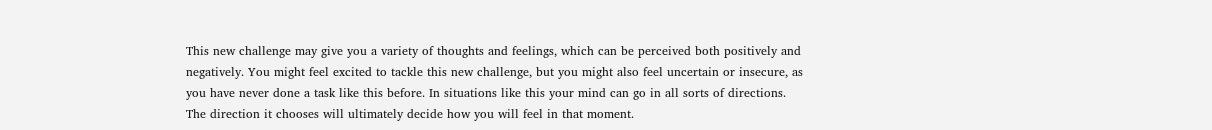This new challenge may give you a variety of thoughts and feelings, which can be perceived both positively and negatively. You might feel excited to tackle this new challenge, but you might also feel uncertain or insecure, as you have never done a task like this before. In situations like this your mind can go in all sorts of directions. The direction it chooses will ultimately decide how you will feel in that moment.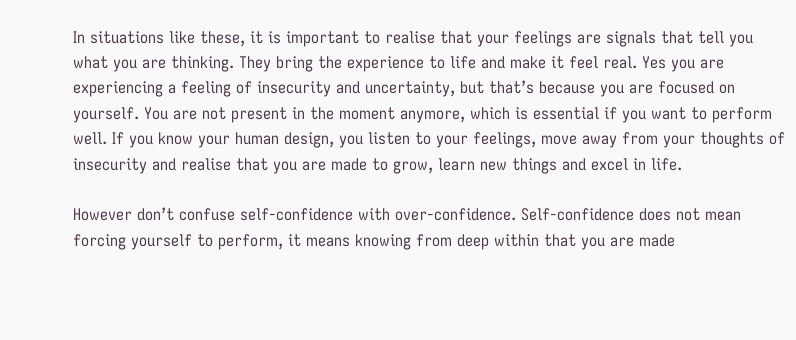In situations like these, it is important to realise that your feelings are signals that tell you what you are thinking. They bring the experience to life and make it feel real. Yes you are experiencing a feeling of insecurity and uncertainty, but that’s because you are focused on yourself. You are not present in the moment anymore, which is essential if you want to perform well. If you know your human design, you listen to your feelings, move away from your thoughts of insecurity and realise that you are made to grow, learn new things and excel in life.

However don’t confuse self-confidence with over-confidence. Self-confidence does not mean forcing yourself to perform, it means knowing from deep within that you are made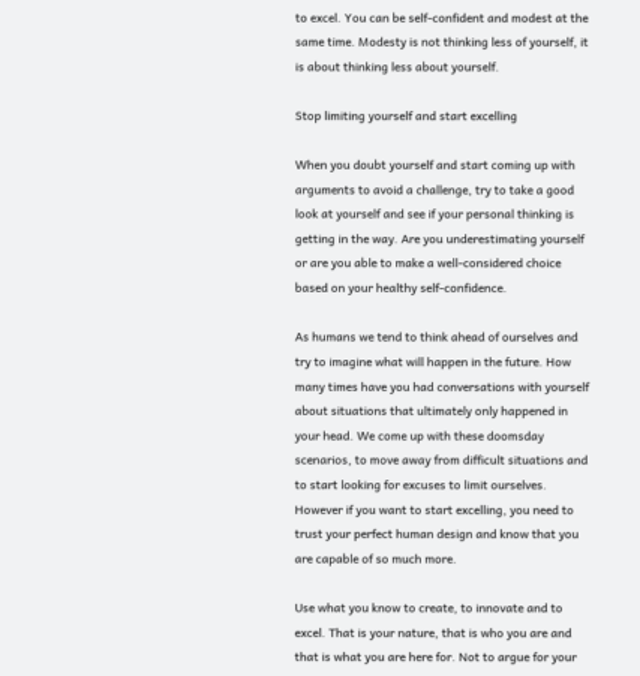to excel. You can be self-confident and modest at the same time. Modesty is not thinking less of yourself, it is about thinking less about yourself.

Stop limiting yourself and start excelling

When you doubt yourself and start coming up with arguments to avoid a challenge, try to take a good look at yourself and see if your personal thinking is getting in the way. Are you underestimating yourself or are you able to make a well-considered choice based on your healthy self-confidence.

As humans we tend to think ahead of ourselves and try to imagine what will happen in the future. How many times have you had conversations with yourself about situations that ultimately only happened in your head. We come up with these doomsday scenarios, to move away from difficult situations and to start looking for excuses to limit ourselves. However if you want to start excelling, you need to trust your perfect human design and know that you are capable of so much more.

Use what you know to create, to innovate and to excel. That is your nature, that is who you are and that is what you are here for. Not to argue for your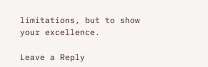limitations, but to show your excellence.

Leave a Reply